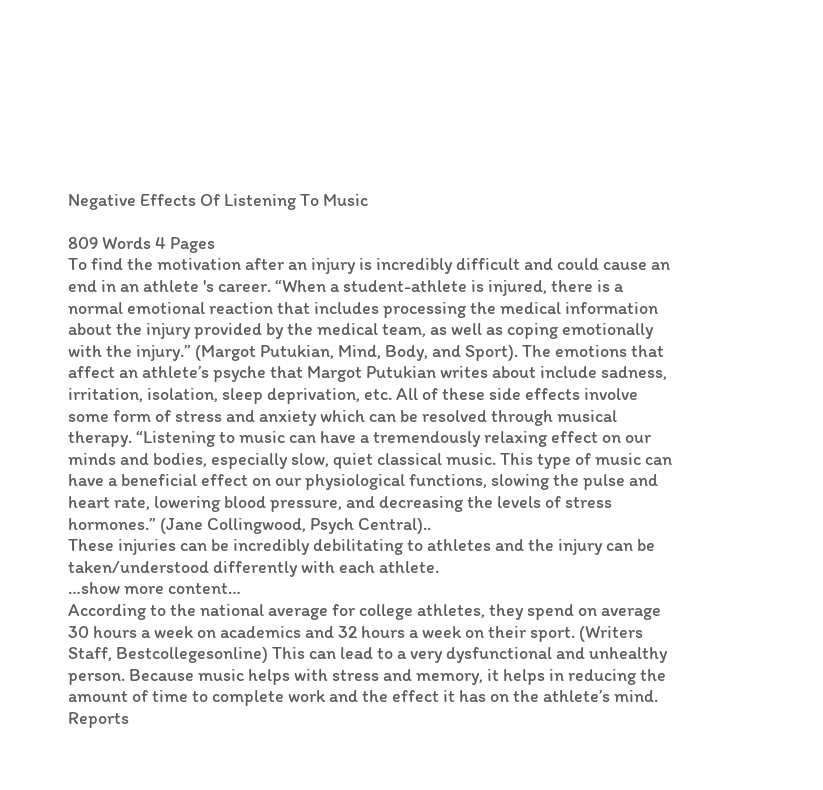Negative Effects Of Listening To Music

809 Words 4 Pages
To find the motivation after an injury is incredibly difficult and could cause an end in an athlete 's career. “When a student-athlete is injured, there is a normal emotional reaction that includes processing the medical information about the injury provided by the medical team, as well as coping emotionally with the injury.” (Margot Putukian, Mind, Body, and Sport). The emotions that affect an athlete’s psyche that Margot Putukian writes about include sadness, irritation, isolation, sleep deprivation, etc. All of these side effects involve some form of stress and anxiety which can be resolved through musical therapy. “Listening to music can have a tremendously relaxing effect on our minds and bodies, especially slow, quiet classical music. This type of music can have a beneficial effect on our physiological functions, slowing the pulse and heart rate, lowering blood pressure, and decreasing the levels of stress hormones.” (Jane Collingwood, Psych Central)..
These injuries can be incredibly debilitating to athletes and the injury can be taken/understood differently with each athlete.
…show more content…
According to the national average for college athletes, they spend on average 30 hours a week on academics and 32 hours a week on their sport. (Writers Staff, Bestcollegesonline) This can lead to a very dysfunctional and unhealthy person. Because music helps with stress and memory, it helps in reducing the amount of time to complete work and the effect it has on the athlete’s mind. Reports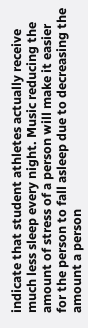indicate that student athletes actually receive much less sleep every night. Music reducing the amount of stress of a person will make it easier for the person to fall asleep due to decreasing the amount a person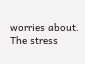worries about. The stress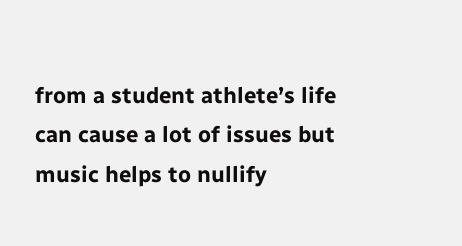from a student athlete’s life can cause a lot of issues but music helps to nullify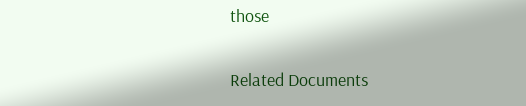those

Related Documents